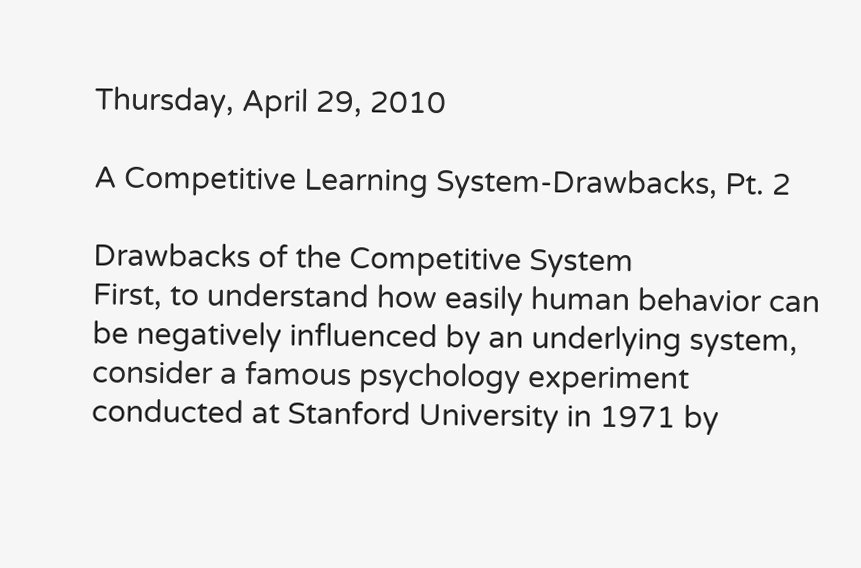Thursday, April 29, 2010

A Competitive Learning System-Drawbacks, Pt. 2

Drawbacks of the Competitive System
First, to understand how easily human behavior can be negatively influenced by an underlying system, consider a famous psychology experiment conducted at Stanford University in 1971 by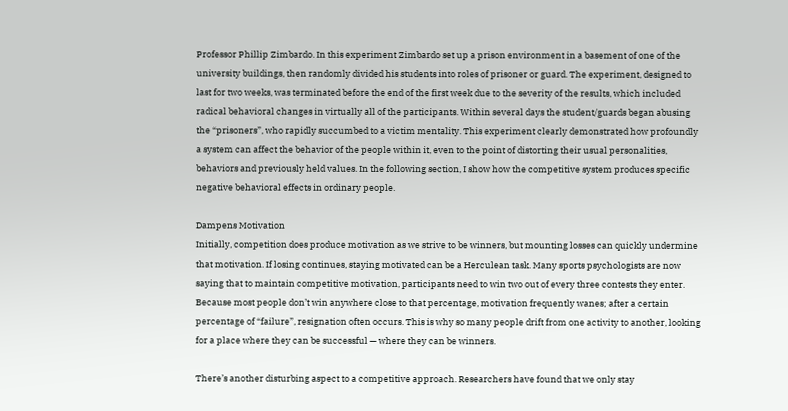Professor Phillip Zimbardo. In this experiment Zimbardo set up a prison environment in a basement of one of the university buildings, then randomly divided his students into roles of prisoner or guard. The experiment, designed to last for two weeks, was terminated before the end of the first week due to the severity of the results, which included radical behavioral changes in virtually all of the participants. Within several days the student/guards began abusing the “prisoners”, who rapidly succumbed to a victim mentality. This experiment clearly demonstrated how profoundly a system can affect the behavior of the people within it, even to the point of distorting their usual personalities, behaviors and previously held values. In the following section, I show how the competitive system produces specific negative behavioral effects in ordinary people.

Dampens Motivation
Initially, competition does produce motivation as we strive to be winners, but mounting losses can quickly undermine that motivation. If losing continues, staying motivated can be a Herculean task. Many sports psychologists are now saying that to maintain competitive motivation, participants need to win two out of every three contests they enter. Because most people don’t win anywhere close to that percentage, motivation frequently wanes; after a certain percentage of “failure”, resignation often occurs. This is why so many people drift from one activity to another, looking for a place where they can be successful — where they can be winners.

There’s another disturbing aspect to a competitive approach. Researchers have found that we only stay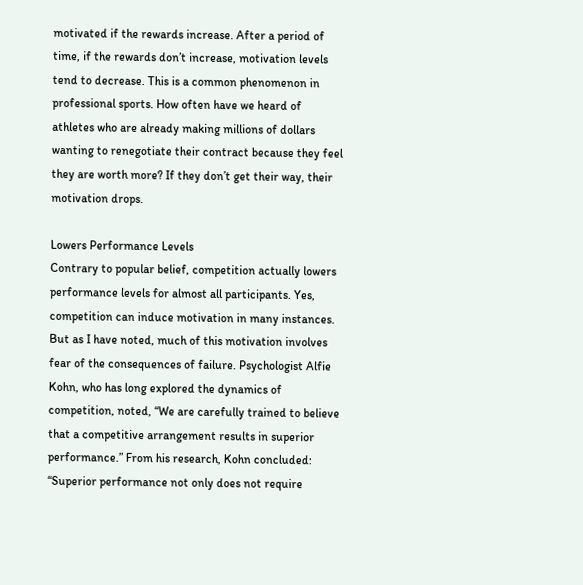motivated if the rewards increase. After a period of time, if the rewards don’t increase, motivation levels tend to decrease. This is a common phenomenon in professional sports. How often have we heard of athletes who are already making millions of dollars wanting to renegotiate their contract because they feel they are worth more? If they don’t get their way, their motivation drops.

Lowers Performance Levels
Contrary to popular belief, competition actually lowers performance levels for almost all participants. Yes, competition can induce motivation in many instances. But as I have noted, much of this motivation involves fear of the consequences of failure. Psychologist Alfie Kohn, who has long explored the dynamics of competition, noted, “We are carefully trained to believe that a competitive arrangement results in superior performance.” From his research, Kohn concluded: “Superior performance not only does not require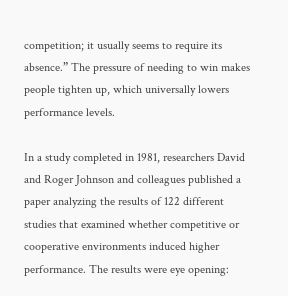competition; it usually seems to require its absence.” The pressure of needing to win makes people tighten up, which universally lowers performance levels.

In a study completed in 1981, researchers David and Roger Johnson and colleagues published a paper analyzing the results of 122 different studies that examined whether competitive or cooperative environments induced higher performance. The results were eye opening: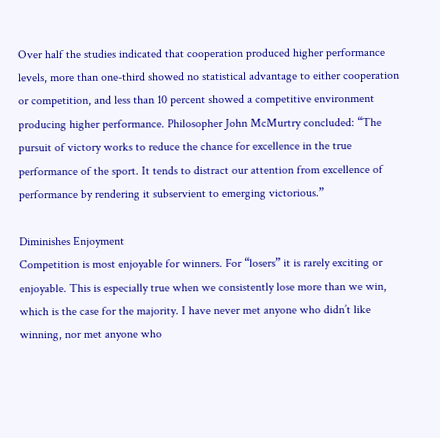Over half the studies indicated that cooperation produced higher performance levels, more than one-third showed no statistical advantage to either cooperation or competition, and less than 10 percent showed a competitive environment producing higher performance. Philosopher John McMurtry concluded: “The pursuit of victory works to reduce the chance for excellence in the true performance of the sport. It tends to distract our attention from excellence of performance by rendering it subservient to emerging victorious.”

Diminishes Enjoyment
Competition is most enjoyable for winners. For “losers” it is rarely exciting or enjoyable. This is especially true when we consistently lose more than we win, which is the case for the majority. I have never met anyone who didn’t like winning, nor met anyone who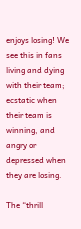enjoys losing! We see this in fans living and dying with their team; ecstatic when their team is winning, and angry or depressed when they are losing.

The “thrill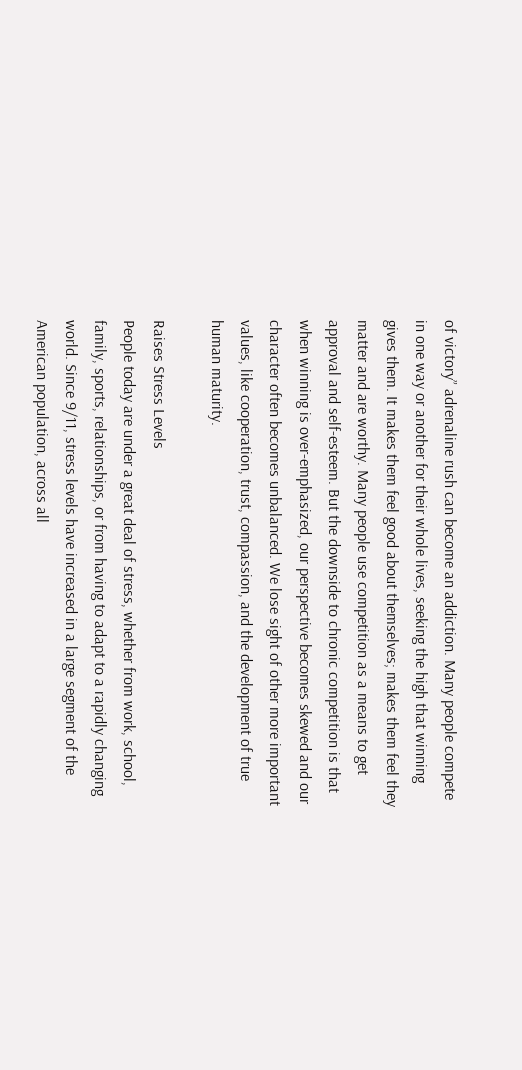of victory” adrenaline rush can become an addiction. Many people compete in one way or another for their whole lives, seeking the high that winning gives them. It makes them feel good about themselves; makes them feel they matter and are worthy. Many people use competition as a means to get approval and self-esteem. But the downside to chronic competition is that when winning is over-emphasized, our perspective becomes skewed and our character often becomes unbalanced. We lose sight of other more important values, like cooperation, trust, compassion, and the development of true human maturity.

Raises Stress Levels
People today are under a great deal of stress, whether from work, school, family, sports, relationships, or from having to adapt to a rapidly changing world. Since 9/11, stress levels have increased in a large segment of the American population, across all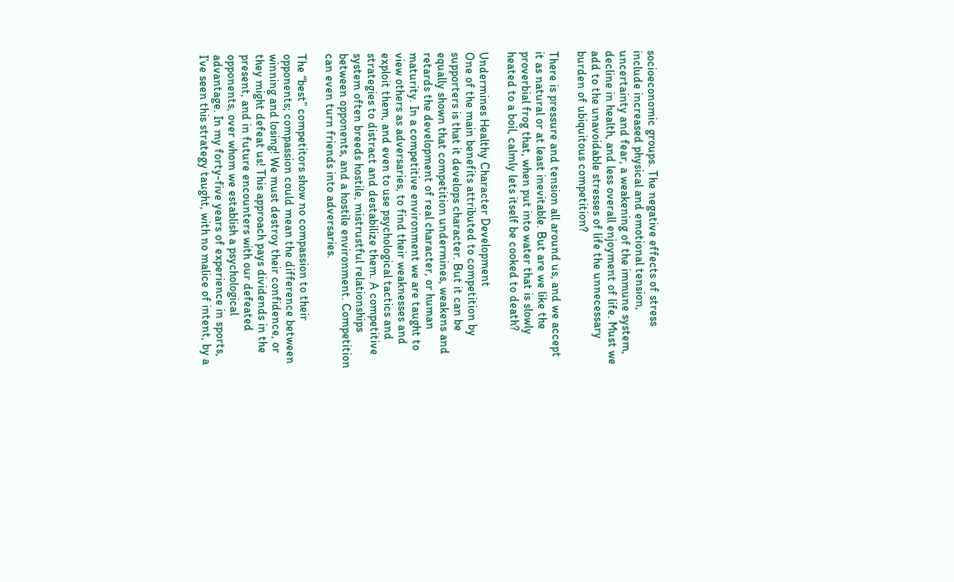socioeconomic groups. The negative effects of stress include increased physical and emotional tension, uncertainty and fear, a weakening of the immune system, decline in health, and less overall enjoyment of life. Must we add to the unavoidable stresses of life the unnecessary burden of ubiquitous competition?

There is pressure and tension all around us, and we accept it as natural or at least inevitable. But are we like the proverbial frog that, when put into water that is slowly heated to a boil, calmly lets itself be cooked to death?

Undermines Healthy Character Development
One of the main benefits attributed to competition by supporters is that it develops character. But it can be equally shown that competition undermines, weakens and retards the development of real character, or human maturity. In a competitive environment we are taught to view others as adversaries, to find their weaknesses and exploit them, and even to use psychological tactics and strategies to distract and destabilize them. A competitive system often breeds hostile, mistrustful relationships between opponents, and a hostile environment. Competition can even turn friends into adversaries.

The “best” competitors show no compassion to their opponents; compassion could mean the difference between winning and losing! We must destroy their confidence, or they might defeat us! This approach pays dividends in the present, and in future encounters with our defeated opponents, over whom we establish a psychological advantage. In my forty-five years of experience in sports, I’ve seen this strategy taught, with no malice of intent, by a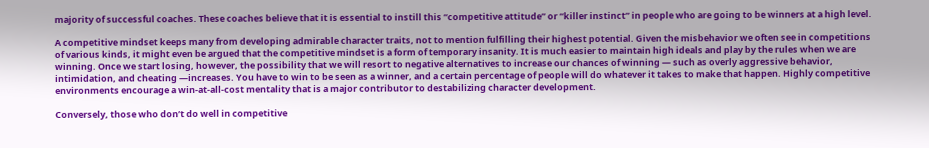majority of successful coaches. These coaches believe that it is essential to instill this “competitive attitude” or “killer instinct” in people who are going to be winners at a high level.

A competitive mindset keeps many from developing admirable character traits, not to mention fulfilling their highest potential. Given the misbehavior we often see in competitions of various kinds, it might even be argued that the competitive mindset is a form of temporary insanity. It is much easier to maintain high ideals and play by the rules when we are winning. Once we start losing, however, the possibility that we will resort to negative alternatives to increase our chances of winning — such as overly aggressive behavior, intimidation, and cheating —increases. You have to win to be seen as a winner, and a certain percentage of people will do whatever it takes to make that happen. Highly competitive environments encourage a win-at-all-cost mentality that is a major contributor to destabilizing character development.

Conversely, those who don’t do well in competitive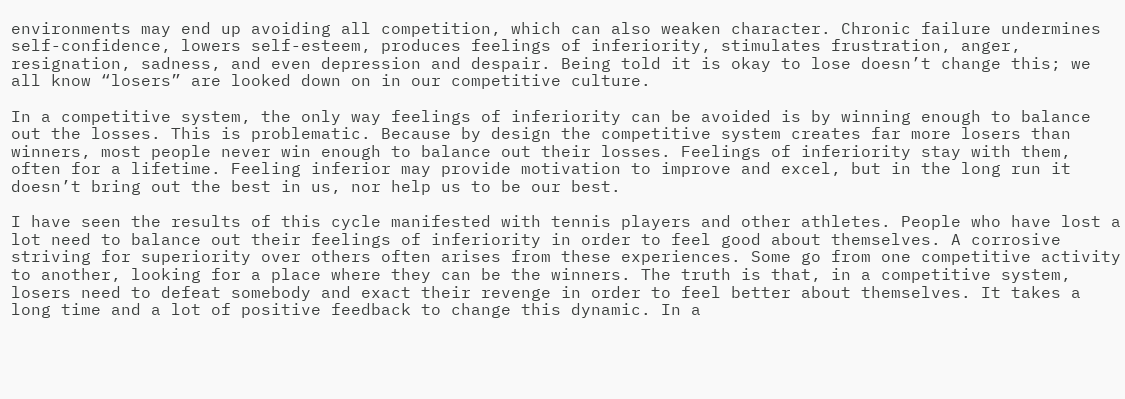environments may end up avoiding all competition, which can also weaken character. Chronic failure undermines self-confidence, lowers self-esteem, produces feelings of inferiority, stimulates frustration, anger, resignation, sadness, and even depression and despair. Being told it is okay to lose doesn’t change this; we all know “losers” are looked down on in our competitive culture.

In a competitive system, the only way feelings of inferiority can be avoided is by winning enough to balance out the losses. This is problematic. Because by design the competitive system creates far more losers than winners, most people never win enough to balance out their losses. Feelings of inferiority stay with them, often for a lifetime. Feeling inferior may provide motivation to improve and excel, but in the long run it doesn’t bring out the best in us, nor help us to be our best.

I have seen the results of this cycle manifested with tennis players and other athletes. People who have lost a lot need to balance out their feelings of inferiority in order to feel good about themselves. A corrosive striving for superiority over others often arises from these experiences. Some go from one competitive activity to another, looking for a place where they can be the winners. The truth is that, in a competitive system, losers need to defeat somebody and exact their revenge in order to feel better about themselves. It takes a long time and a lot of positive feedback to change this dynamic. In a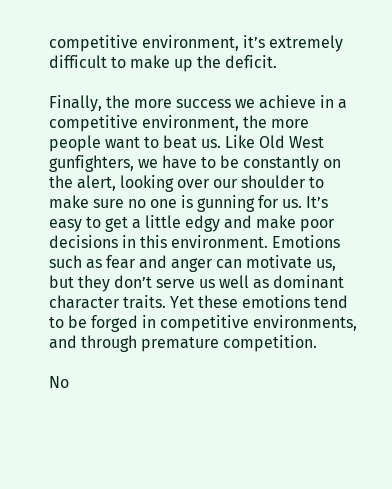competitive environment, it’s extremely difficult to make up the deficit.

Finally, the more success we achieve in a competitive environment, the more people want to beat us. Like Old West gunfighters, we have to be constantly on the alert, looking over our shoulder to make sure no one is gunning for us. It’s easy to get a little edgy and make poor decisions in this environment. Emotions such as fear and anger can motivate us, but they don’t serve us well as dominant character traits. Yet these emotions tend to be forged in competitive environments, and through premature competition.

No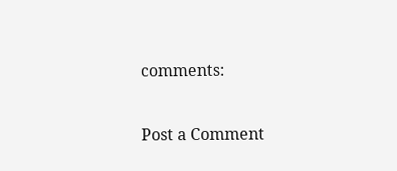comments:

Post a Comment